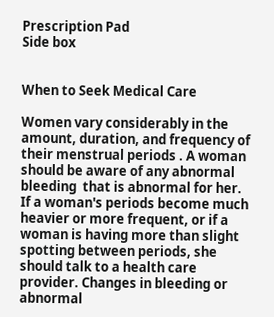Prescription Pad
Side box


When to Seek Medical Care

Women vary considerably in the amount, duration, and frequency of their menstrual periods . A woman should be aware of any abnormal bleeding  that is abnormal for her. If a woman's periods become much heavier or more frequent, or if a woman is having more than slight spotting between periods, she should talk to a health care provider. Changes in bleeding or abnormal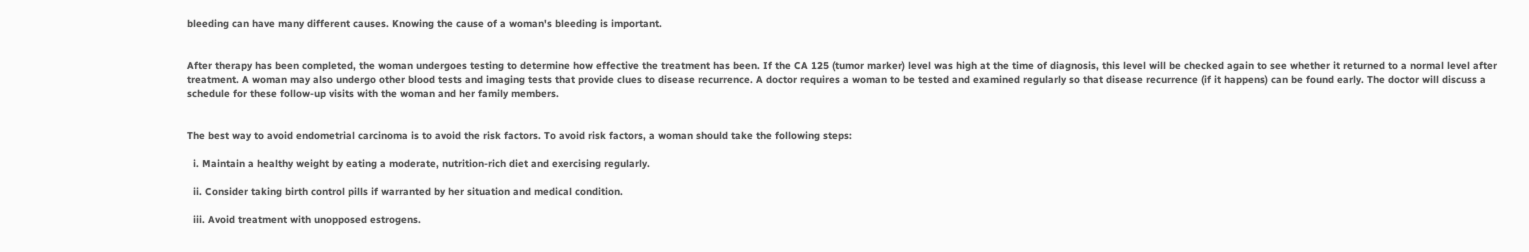bleeding can have many different causes. Knowing the cause of a woman's bleeding is important.


After therapy has been completed, the woman undergoes testing to determine how effective the treatment has been. If the CA 125 (tumor marker) level was high at the time of diagnosis, this level will be checked again to see whether it returned to a normal level after treatment. A woman may also undergo other blood tests and imaging tests that provide clues to disease recurrence. A doctor requires a woman to be tested and examined regularly so that disease recurrence (if it happens) can be found early. The doctor will discuss a schedule for these follow-up visits with the woman and her family members.


The best way to avoid endometrial carcinoma is to avoid the risk factors. To avoid risk factors, a woman should take the following steps:

  i. Maintain a healthy weight by eating a moderate, nutrition-rich diet and exercising regularly.

  ii. Consider taking birth control pills if warranted by her situation and medical condition.

  iii. Avoid treatment with unopposed estrogens.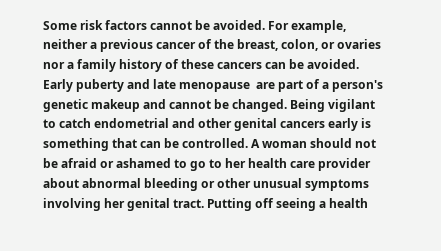Some risk factors cannot be avoided. For example, neither a previous cancer of the breast, colon, or ovaries nor a family history of these cancers can be avoided. Early puberty and late menopause  are part of a person's genetic makeup and cannot be changed. Being vigilant to catch endometrial and other genital cancers early is something that can be controlled. A woman should not be afraid or ashamed to go to her health care provider about abnormal bleeding or other unusual symptoms involving her genital tract. Putting off seeing a health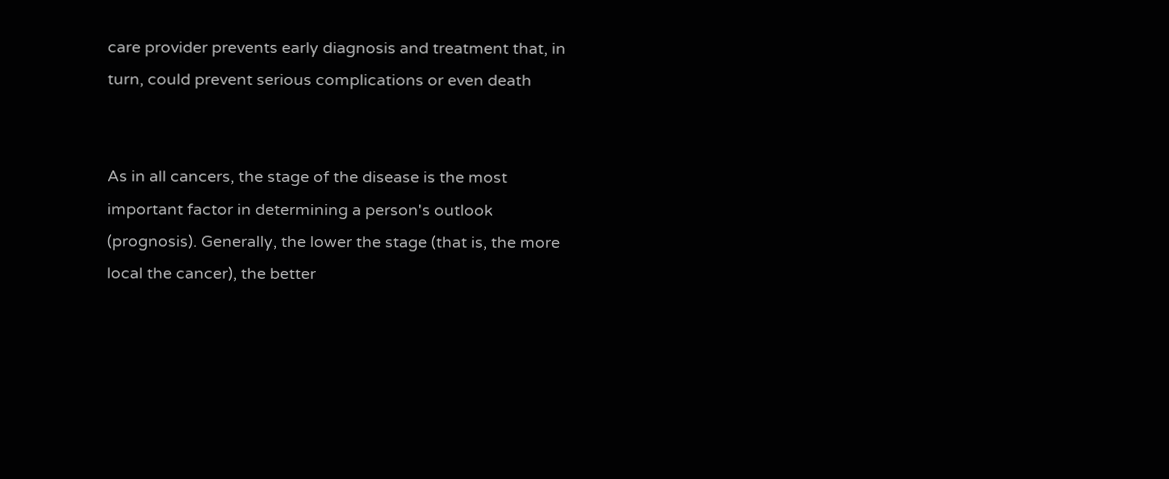care provider prevents early diagnosis and treatment that, in turn, could prevent serious complications or even death


As in all cancers, the stage of the disease is the most important factor in determining a person's outlook (prognosis). Generally, the lower the stage (that is, the more local the cancer), the better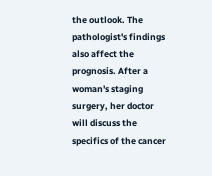the outlook. The pathologist's findings also affect the prognosis. After a woman's staging surgery, her doctor will discuss the specifics of the cancer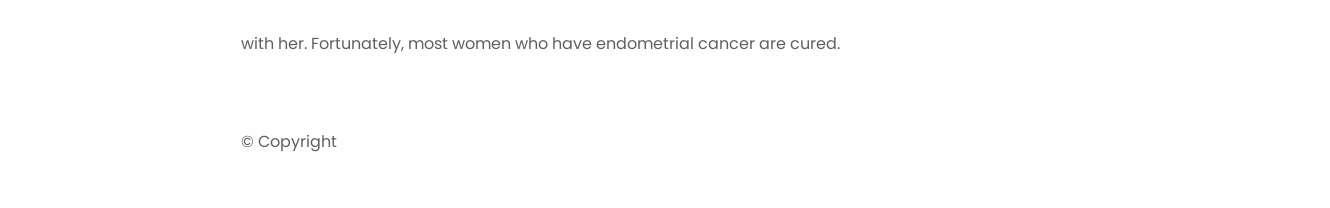with her. Fortunately, most women who have endometrial cancer are cured.


© Copyright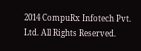2014 CompuRx Infotech Pvt. Ltd. All Rights Reserved.